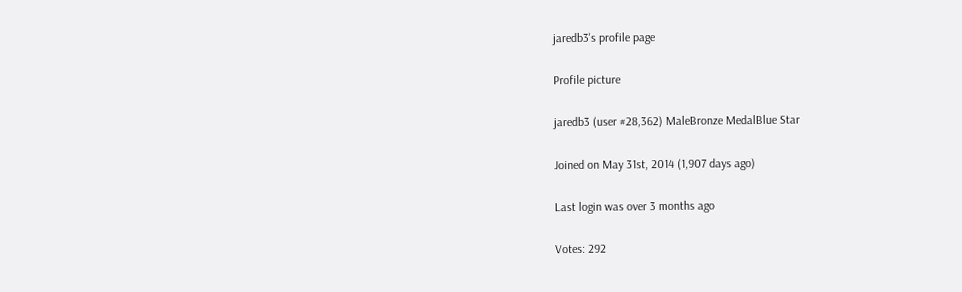jaredb3's profile page

Profile picture

jaredb3 (user #28,362) MaleBronze MedalBlue Star

Joined on May 31st, 2014 (1,907 days ago)

Last login was over 3 months ago

Votes: 292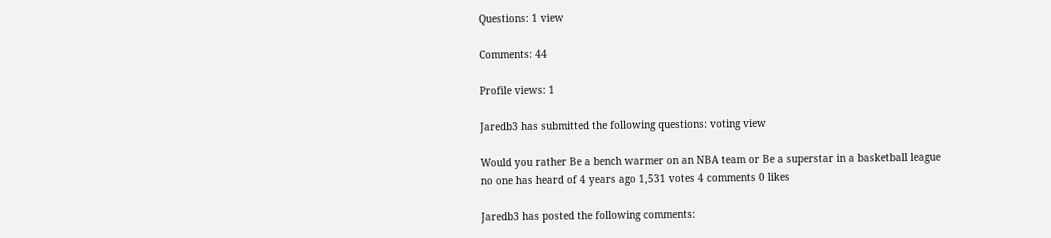Questions: 1 view

Comments: 44

Profile views: 1

Jaredb3 has submitted the following questions: voting view

Would you rather Be a bench warmer on an NBA team or Be a superstar in a basketball league no one has heard of 4 years ago 1,531 votes 4 comments 0 likes

Jaredb3 has posted the following comments: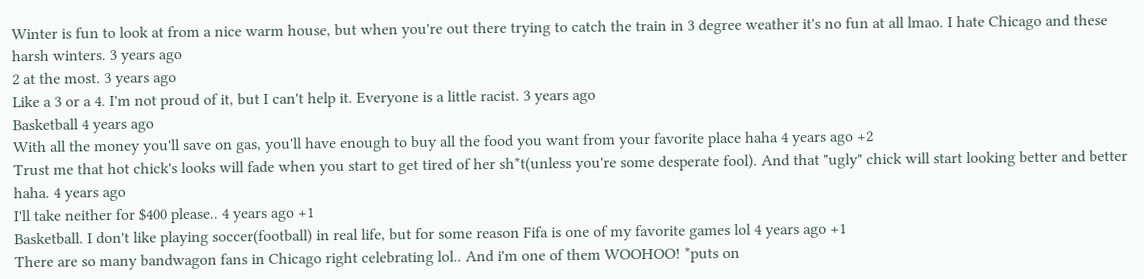Winter is fun to look at from a nice warm house, but when you're out there trying to catch the train in 3 degree weather it's no fun at all lmao. I hate Chicago and these harsh winters. 3 years ago
2 at the most. 3 years ago
Like a 3 or a 4. I'm not proud of it, but I can't help it. Everyone is a little racist. 3 years ago
Basketball 4 years ago
With all the money you'll save on gas, you'll have enough to buy all the food you want from your favorite place haha 4 years ago +2
Trust me that hot chick's looks will fade when you start to get tired of her sh*t(unless you're some desperate fool). And that "ugly" chick will start looking better and better haha. 4 years ago
I'll take neither for $400 please.. 4 years ago +1
Basketball. I don't like playing soccer(football) in real life, but for some reason Fifa is one of my favorite games lol 4 years ago +1
There are so many bandwagon fans in Chicago right celebrating lol.. And i'm one of them WOOHOO! *puts on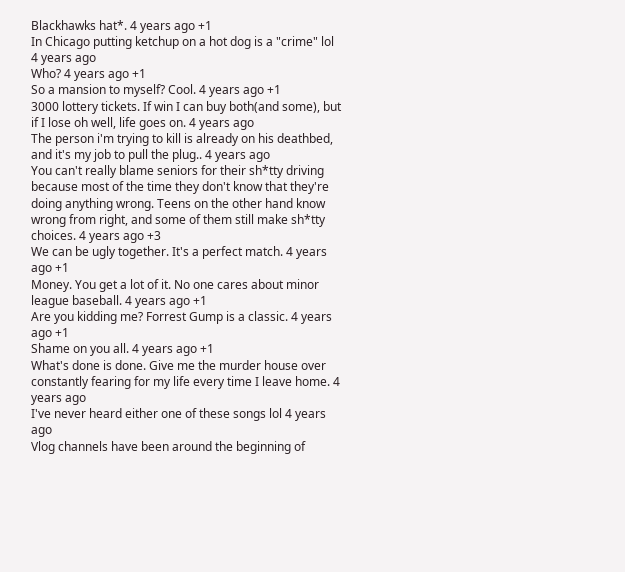Blackhawks hat*. 4 years ago +1
In Chicago putting ketchup on a hot dog is a "crime" lol 4 years ago
Who? 4 years ago +1
So a mansion to myself? Cool. 4 years ago +1
3000 lottery tickets. If win I can buy both(and some), but if I lose oh well, life goes on. 4 years ago
The person i'm trying to kill is already on his deathbed, and it's my job to pull the plug.. 4 years ago
You can't really blame seniors for their sh*tty driving because most of the time they don't know that they're doing anything wrong. Teens on the other hand know wrong from right, and some of them still make sh*tty choices. 4 years ago +3
We can be ugly together. It's a perfect match. 4 years ago +1
Money. You get a lot of it. No one cares about minor league baseball. 4 years ago +1
Are you kidding me? Forrest Gump is a classic. 4 years ago +1
Shame on you all. 4 years ago +1
What's done is done. Give me the murder house over constantly fearing for my life every time I leave home. 4 years ago
I've never heard either one of these songs lol 4 years ago
Vlog channels have been around the beginning of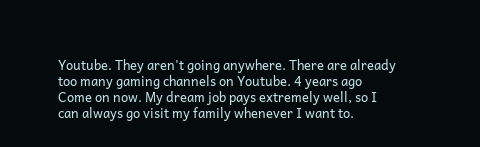Youtube. They aren't going anywhere. There are already too many gaming channels on Youtube. 4 years ago
Come on now. My dream job pays extremely well, so I can always go visit my family whenever I want to.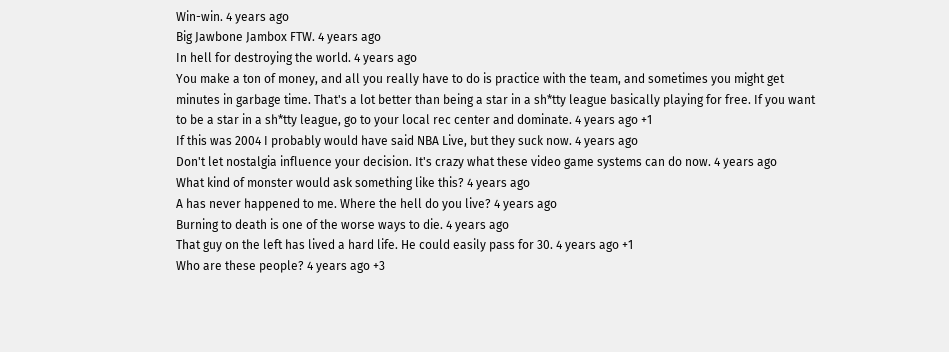Win-win. 4 years ago
Big Jawbone Jambox FTW. 4 years ago
In hell for destroying the world. 4 years ago
You make a ton of money, and all you really have to do is practice with the team, and sometimes you might get minutes in garbage time. That's a lot better than being a star in a sh*tty league basically playing for free. If you want to be a star in a sh*tty league, go to your local rec center and dominate. 4 years ago +1
If this was 2004 I probably would have said NBA Live, but they suck now. 4 years ago
Don't let nostalgia influence your decision. It's crazy what these video game systems can do now. 4 years ago
What kind of monster would ask something like this? 4 years ago
A has never happened to me. Where the hell do you live? 4 years ago
Burning to death is one of the worse ways to die. 4 years ago
That guy on the left has lived a hard life. He could easily pass for 30. 4 years ago +1
Who are these people? 4 years ago +3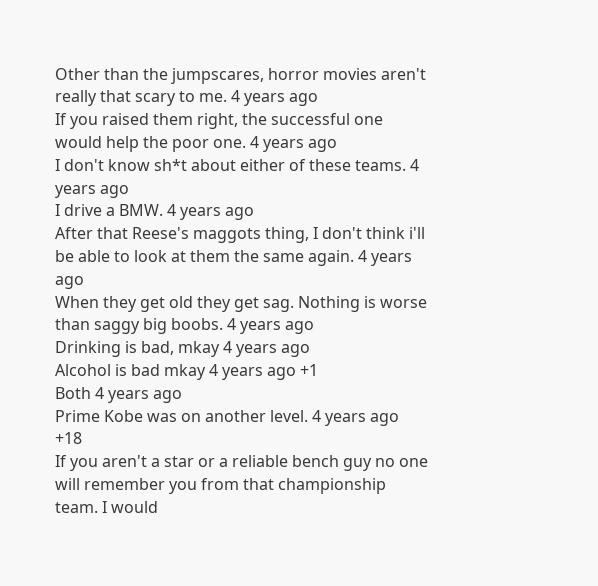Other than the jumpscares, horror movies aren't really that scary to me. 4 years ago
If you raised them right, the successful one would help the poor one. 4 years ago
I don't know sh*t about either of these teams. 4 years ago
I drive a BMW. 4 years ago
After that Reese's maggots thing, I don't think i'll be able to look at them the same again. 4 years ago
When they get old they get sag. Nothing is worse than saggy big boobs. 4 years ago
Drinking is bad, mkay 4 years ago
Alcohol is bad mkay 4 years ago +1
Both 4 years ago
Prime Kobe was on another level. 4 years ago +18
If you aren't a star or a reliable bench guy no one will remember you from that championship team. I would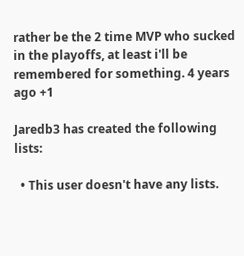rather be the 2 time MVP who sucked in the playoffs, at least i'll be remembered for something. 4 years ago +1

Jaredb3 has created the following lists:

  • This user doesn't have any lists.